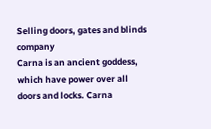Selling doors, gates and blinds company
Carna is an ancient goddess, which have power over all doors and locks. Carna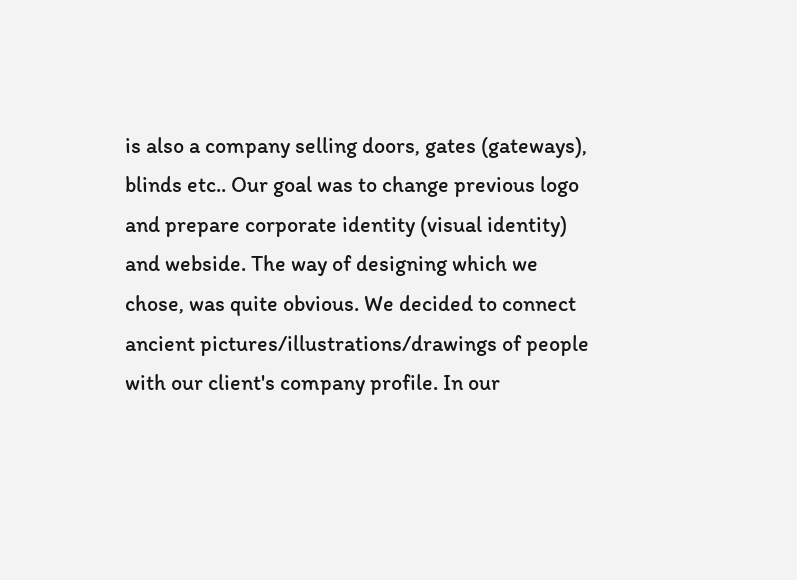is also a company selling doors, gates (gateways), blinds etc.. Our goal was to change previous logo and prepare corporate identity (visual identity) and webside. The way of designing which we chose, was quite obvious. We decided to connect ancient pictures/illustrations/drawings of people with our client's company profile. In our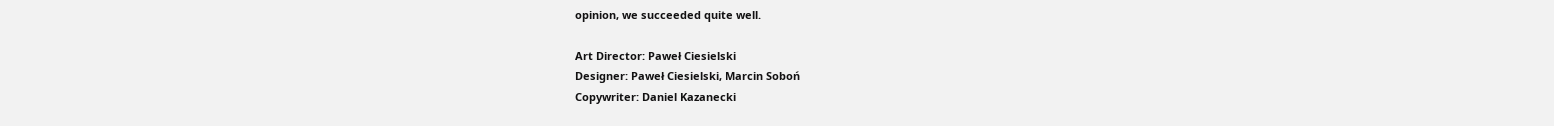opinion, we succeeded quite well.

Art Director: Paweł Ciesielski
Designer: Paweł Ciesielski, Marcin Soboń
Copywriter: Daniel Kazanecki